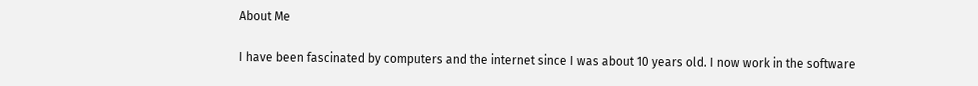About Me

I have been fascinated by computers and the internet since I was about 10 years old. I now work in the software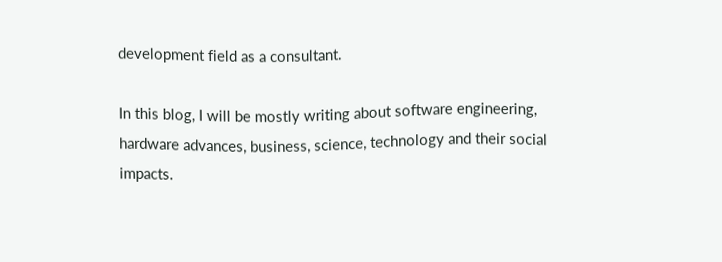development field as a consultant.

In this blog, I will be mostly writing about software engineering, hardware advances, business, science, technology and their social impacts.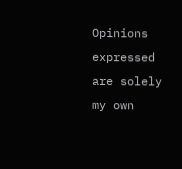Opinions expressed are solely my own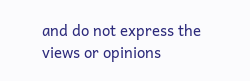and do not express the views or opinions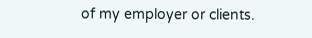of my employer or clients.